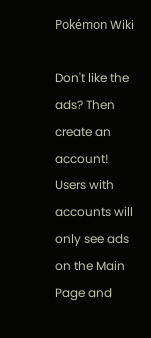Pokémon Wiki

Don't like the ads? Then create an account! Users with accounts will only see ads on the Main Page and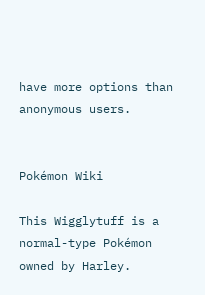have more options than anonymous users.


Pokémon Wiki

This Wigglytuff is a normal-type Pokémon owned by Harley.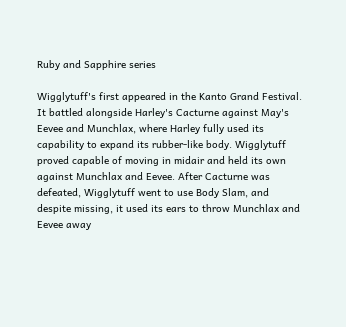Ruby and Sapphire series

Wigglytuff's first appeared in the Kanto Grand Festival. It battled alongside Harley's Cacturne against May's Eevee and Munchlax, where Harley fully used its capability to expand its rubber-like body. Wigglytuff proved capable of moving in midair and held its own against Munchlax and Eevee. After Cacturne was defeated, Wigglytuff went to use Body Slam, and despite missing, it used its ears to throw Munchlax and Eevee away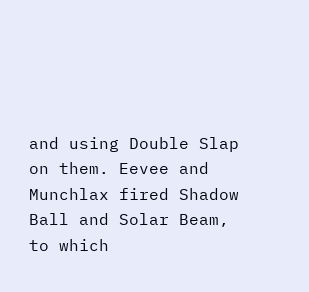and using Double Slap on them. Eevee and Munchlax fired Shadow Ball and Solar Beam, to which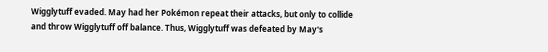Wigglytuff evaded. May had her Pokémon repeat their attacks, but only to collide and throw Wigglytuff off balance. Thus, Wigglytuff was defeated by May's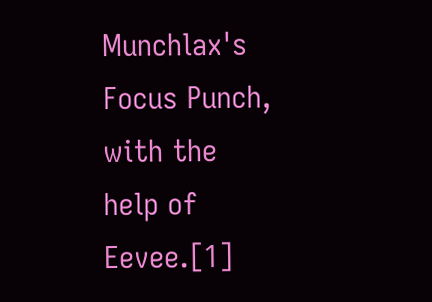Munchlax's Focus Punch, with the help of Eevee.[1]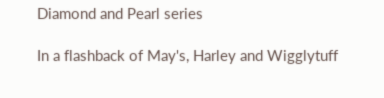Diamond and Pearl series

In a flashback of May's, Harley and Wigglytuff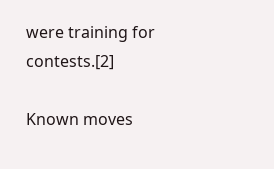were training for contests.[2]

Known moves